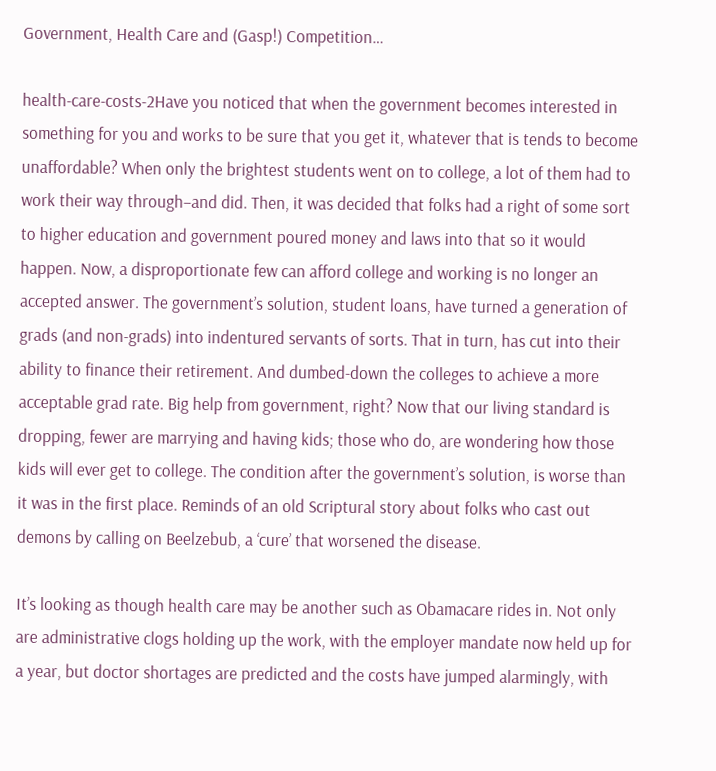Government, Health Care and (Gasp!) Competition…

health-care-costs-2Have you noticed that when the government becomes interested in something for you and works to be sure that you get it, whatever that is tends to become unaffordable? When only the brightest students went on to college, a lot of them had to work their way through–and did. Then, it was decided that folks had a right of some sort to higher education and government poured money and laws into that so it would happen. Now, a disproportionate few can afford college and working is no longer an accepted answer. The government’s solution, student loans, have turned a generation of grads (and non-grads) into indentured servants of sorts. That in turn, has cut into their ability to finance their retirement. And dumbed-down the colleges to achieve a more acceptable grad rate. Big help from government, right? Now that our living standard is dropping, fewer are marrying and having kids; those who do, are wondering how those kids will ever get to college. The condition after the government’s solution, is worse than it was in the first place. Reminds of an old Scriptural story about folks who cast out demons by calling on Beelzebub, a ‘cure’ that worsened the disease.

It’s looking as though health care may be another such as Obamacare rides in. Not only are administrative clogs holding up the work, with the employer mandate now held up for a year, but doctor shortages are predicted and the costs have jumped alarmingly, with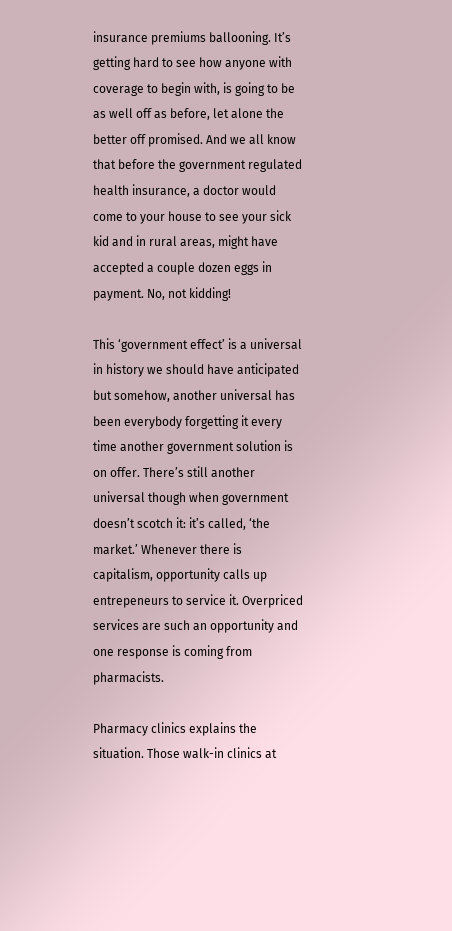insurance premiums ballooning. It’s getting hard to see how anyone with coverage to begin with, is going to be as well off as before, let alone the better off promised. And we all know that before the government regulated health insurance, a doctor would come to your house to see your sick kid and in rural areas, might have accepted a couple dozen eggs in payment. No, not kidding!

This ‘government effect’ is a universal in history we should have anticipated but somehow, another universal has been everybody forgetting it every time another government solution is on offer. There’s still another universal though when government doesn’t scotch it: it’s called, ‘the market.’ Whenever there is capitalism, opportunity calls up entrepeneurs to service it. Overpriced services are such an opportunity and one response is coming from pharmacists.

Pharmacy clinics explains the situation. Those walk-in clinics at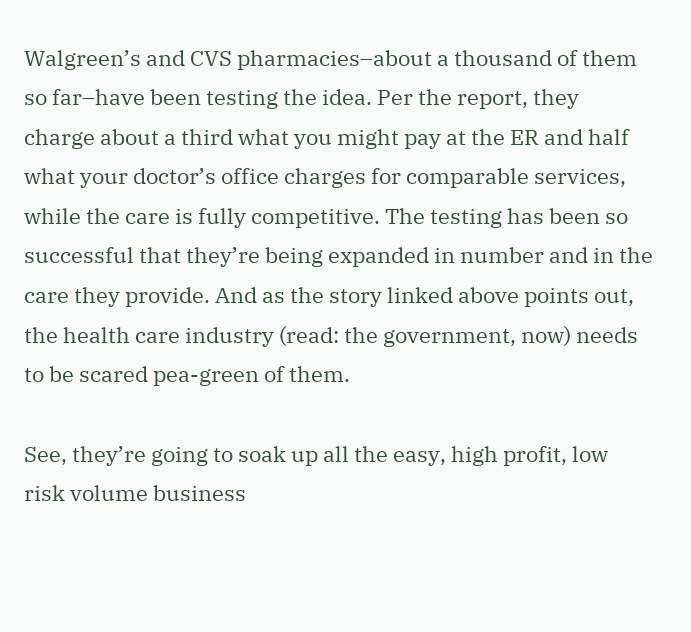Walgreen’s and CVS pharmacies–about a thousand of them so far–have been testing the idea. Per the report, they charge about a third what you might pay at the ER and half what your doctor’s office charges for comparable services, while the care is fully competitive. The testing has been so successful that they’re being expanded in number and in the care they provide. And as the story linked above points out, the health care industry (read: the government, now) needs to be scared pea-green of them.

See, they’re going to soak up all the easy, high profit, low risk volume business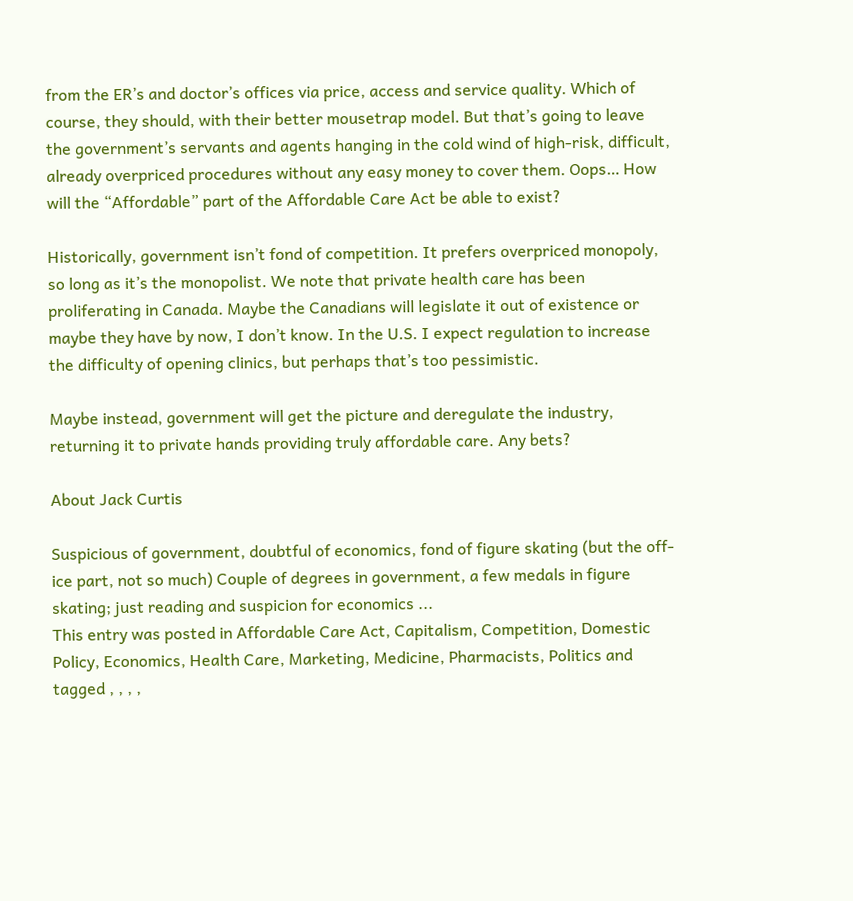from the ER’s and doctor’s offices via price, access and service quality. Which of course, they should, with their better mousetrap model. But that’s going to leave the government’s servants and agents hanging in the cold wind of high-risk, difficult, already overpriced procedures without any easy money to cover them. Oops… How will the “Affordable” part of the Affordable Care Act be able to exist?

Historically, government isn’t fond of competition. It prefers overpriced monopoly, so long as it’s the monopolist. We note that private health care has been proliferating in Canada. Maybe the Canadians will legislate it out of existence or maybe they have by now, I don’t know. In the U.S. I expect regulation to increase the difficulty of opening clinics, but perhaps that’s too pessimistic.

Maybe instead, government will get the picture and deregulate the industry, returning it to private hands providing truly affordable care. Any bets?

About Jack Curtis

Suspicious of government, doubtful of economics, fond of figure skating (but the off-ice part, not so much) Couple of degrees in government, a few medals in figure skating; just reading and suspicion for economics ...
This entry was posted in Affordable Care Act, Capitalism, Competition, Domestic Policy, Economics, Health Care, Marketing, Medicine, Pharmacists, Politics and tagged , , , ,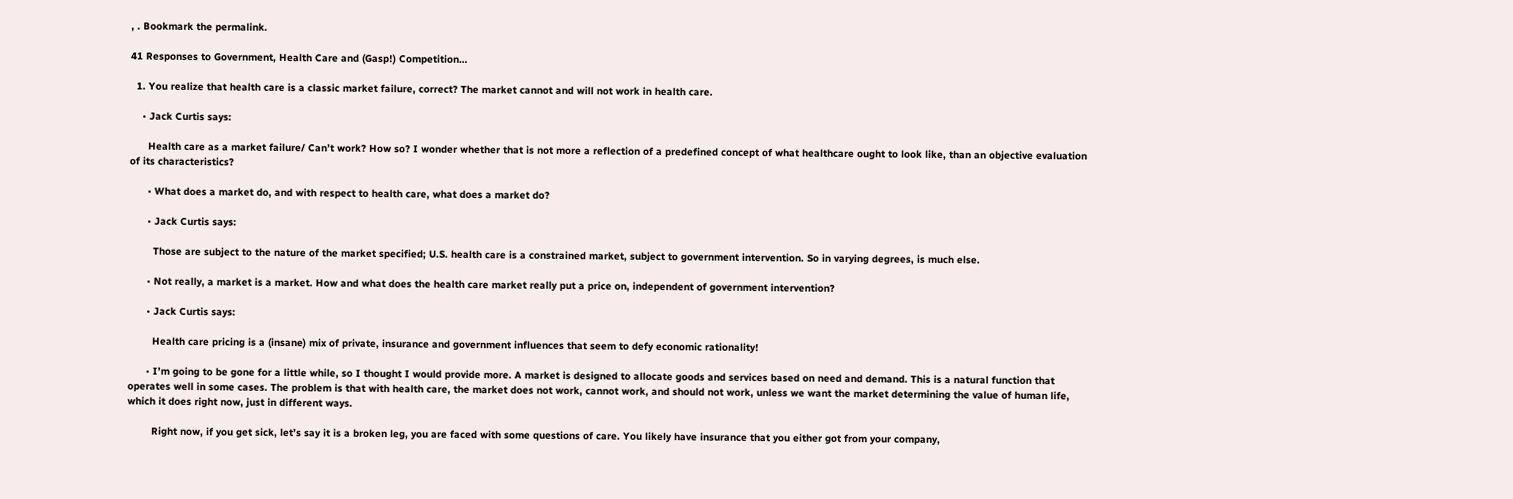, . Bookmark the permalink.

41 Responses to Government, Health Care and (Gasp!) Competition…

  1. You realize that health care is a classic market failure, correct? The market cannot and will not work in health care.

    • Jack Curtis says:

      Health care as a market failure/ Can’t work? How so? I wonder whether that is not more a reflection of a predefined concept of what healthcare ought to look like, than an objective evaluation of its characteristics?

      • What does a market do, and with respect to health care, what does a market do?

      • Jack Curtis says:

        Those are subject to the nature of the market specified; U.S. health care is a constrained market, subject to government intervention. So in varying degrees, is much else.

      • Not really, a market is a market. How and what does the health care market really put a price on, independent of government intervention?

      • Jack Curtis says:

        Health care pricing is a (insane) mix of private, insurance and government influences that seem to defy economic rationality!

      • I’m going to be gone for a little while, so I thought I would provide more. A market is designed to allocate goods and services based on need and demand. This is a natural function that operates well in some cases. The problem is that with health care, the market does not work, cannot work, and should not work, unless we want the market determining the value of human life, which it does right now, just in different ways.

        Right now, if you get sick, let’s say it is a broken leg, you are faced with some questions of care. You likely have insurance that you either got from your company,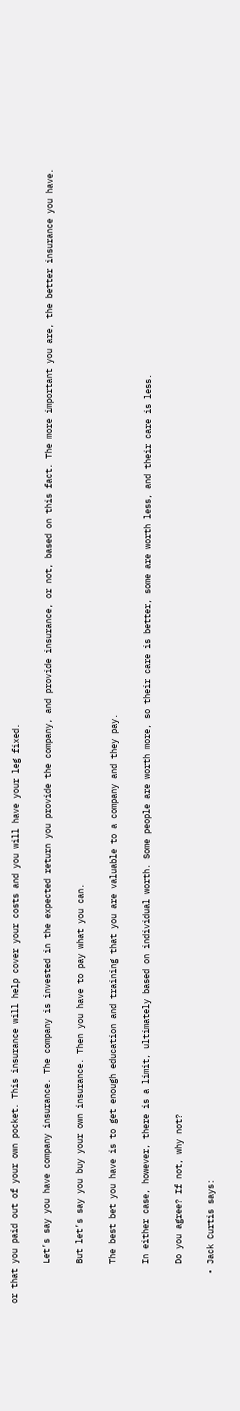or that you paid out of your own pocket. This insurance will help cover your costs and you will have your leg fixed.

        Let’s say you have company insurance. The company is invested in the expected return you provide the company, and provide insurance, or not, based on this fact. The more important you are, the better insurance you have.

        But let’s say you buy your own insurance. Then you have to pay what you can.

        The best bet you have is to get enough education and training that you are valuable to a company and they pay.

        In either case, however, there is a limit, ultimately based on individual worth. Some people are worth more, so their care is better, some are worth less, and their care is less.

        Do you agree? If not, why not?

      • Jack Curtis says: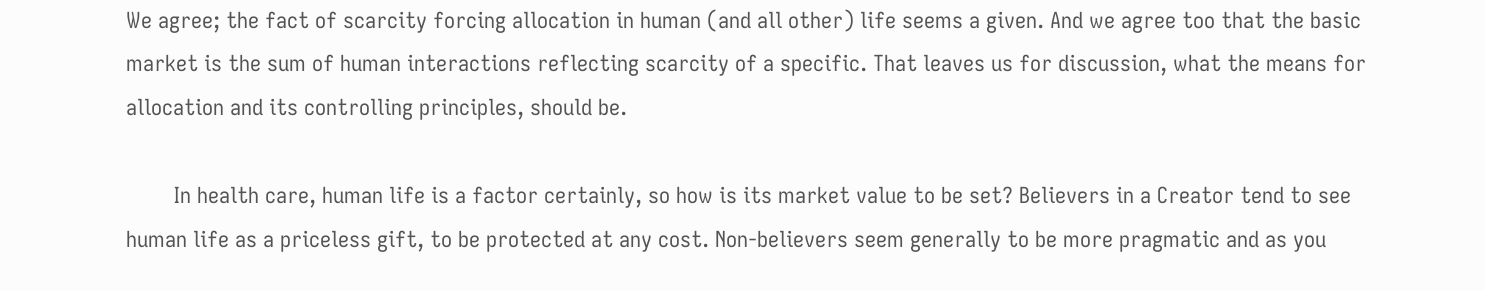We agree; the fact of scarcity forcing allocation in human (and all other) life seems a given. And we agree too that the basic market is the sum of human interactions reflecting scarcity of a specific. That leaves us for discussion, what the means for allocation and its controlling principles, should be.

        In health care, human life is a factor certainly, so how is its market value to be set? Believers in a Creator tend to see human life as a priceless gift, to be protected at any cost. Non-believers seem generally to be more pragmatic and as you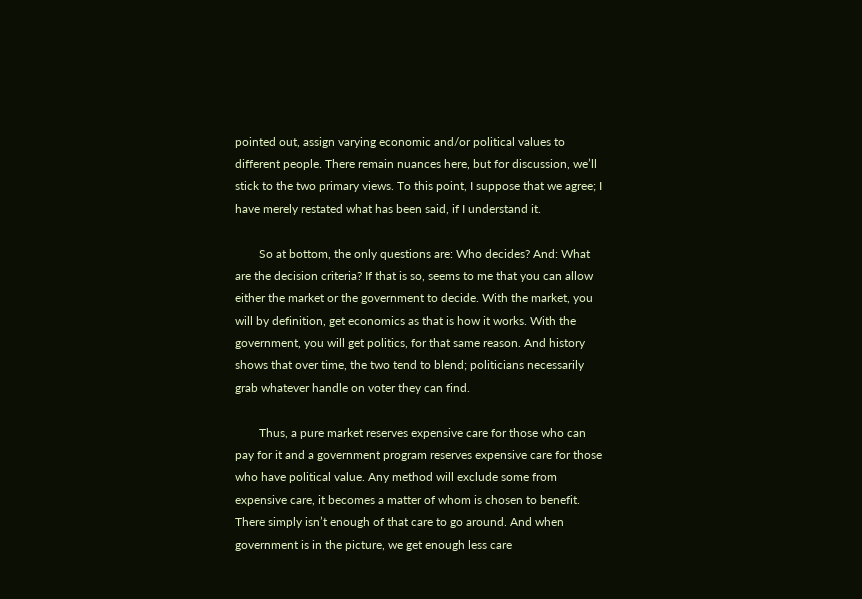pointed out, assign varying economic and/or political values to different people. There remain nuances here, but for discussion, we’ll stick to the two primary views. To this point, I suppose that we agree; I have merely restated what has been said, if I understand it.

        So at bottom, the only questions are: Who decides? And: What are the decision criteria? If that is so, seems to me that you can allow either the market or the government to decide. With the market, you will by definition, get economics as that is how it works. With the government, you will get politics, for that same reason. And history shows that over time, the two tend to blend; politicians necessarily grab whatever handle on voter they can find.

        Thus, a pure market reserves expensive care for those who can pay for it and a government program reserves expensive care for those who have political value. Any method will exclude some from expensive care, it becomes a matter of whom is chosen to benefit. There simply isn’t enough of that care to go around. And when government is in the picture, we get enough less care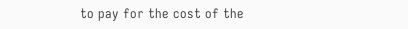to pay for the cost of the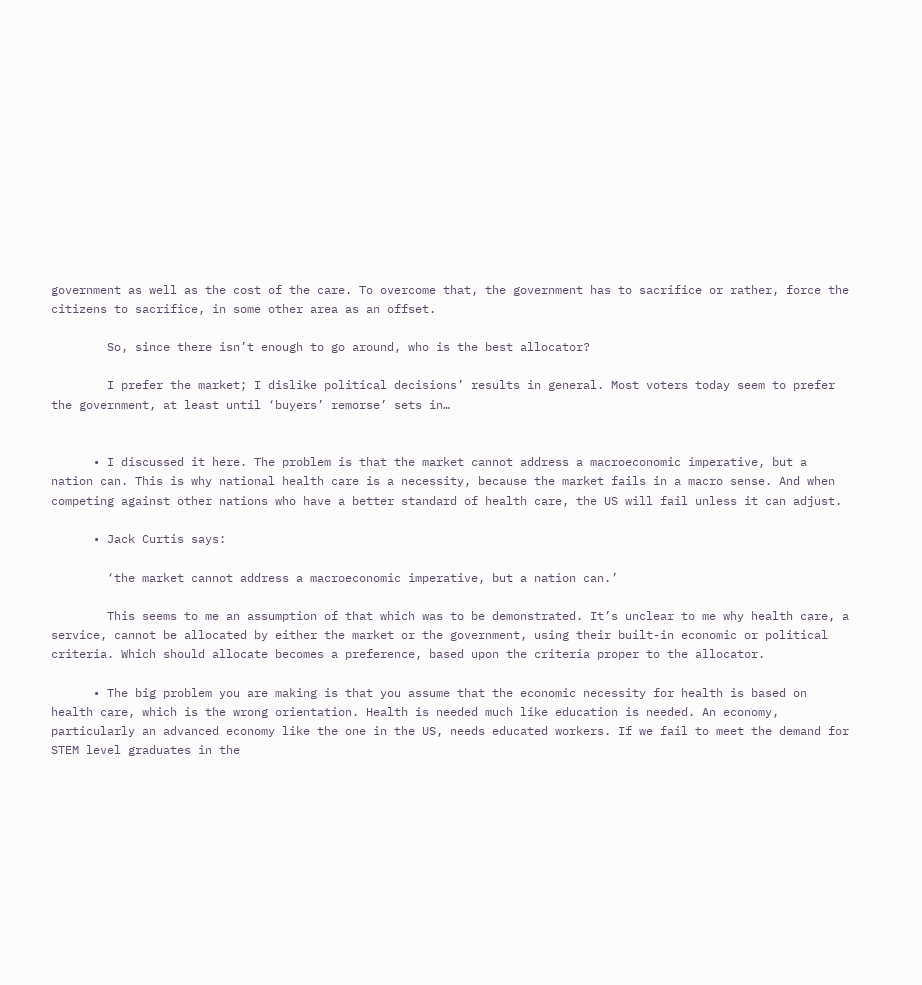government as well as the cost of the care. To overcome that, the government has to sacrifice or rather, force the citizens to sacrifice, in some other area as an offset.

        So, since there isn’t enough to go around, who is the best allocator?

        I prefer the market; I dislike political decisions’ results in general. Most voters today seem to prefer the government, at least until ‘buyers’ remorse’ sets in…


      • I discussed it here. The problem is that the market cannot address a macroeconomic imperative, but a nation can. This is why national health care is a necessity, because the market fails in a macro sense. And when competing against other nations who have a better standard of health care, the US will fail unless it can adjust.

      • Jack Curtis says:

        ‘the market cannot address a macroeconomic imperative, but a nation can.’

        This seems to me an assumption of that which was to be demonstrated. It’s unclear to me why health care, a service, cannot be allocated by either the market or the government, using their built-in economic or political criteria. Which should allocate becomes a preference, based upon the criteria proper to the allocator.

      • The big problem you are making is that you assume that the economic necessity for health is based on health care, which is the wrong orientation. Health is needed much like education is needed. An economy, particularly an advanced economy like the one in the US, needs educated workers. If we fail to meet the demand for STEM level graduates in the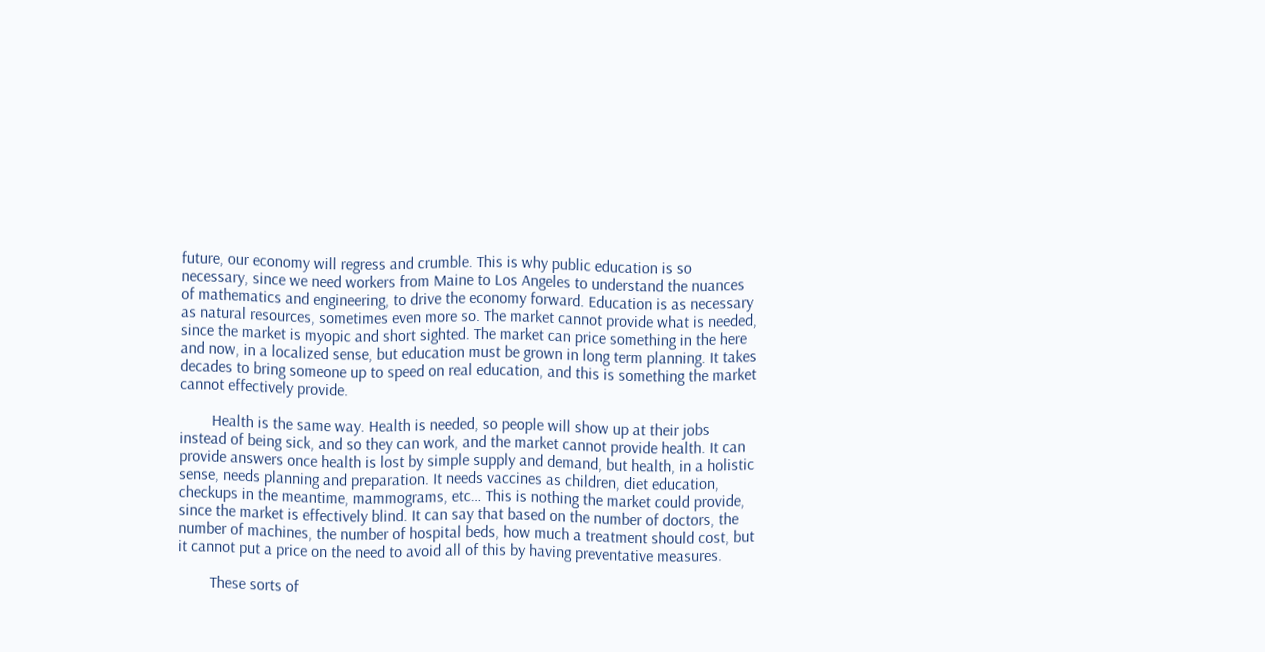future, our economy will regress and crumble. This is why public education is so necessary, since we need workers from Maine to Los Angeles to understand the nuances of mathematics and engineering, to drive the economy forward. Education is as necessary as natural resources, sometimes even more so. The market cannot provide what is needed, since the market is myopic and short sighted. The market can price something in the here and now, in a localized sense, but education must be grown in long term planning. It takes decades to bring someone up to speed on real education, and this is something the market cannot effectively provide.

        Health is the same way. Health is needed, so people will show up at their jobs instead of being sick, and so they can work, and the market cannot provide health. It can provide answers once health is lost by simple supply and demand, but health, in a holistic sense, needs planning and preparation. It needs vaccines as children, diet education, checkups in the meantime, mammograms, etc… This is nothing the market could provide, since the market is effectively blind. It can say that based on the number of doctors, the number of machines, the number of hospital beds, how much a treatment should cost, but it cannot put a price on the need to avoid all of this by having preventative measures.

        These sorts of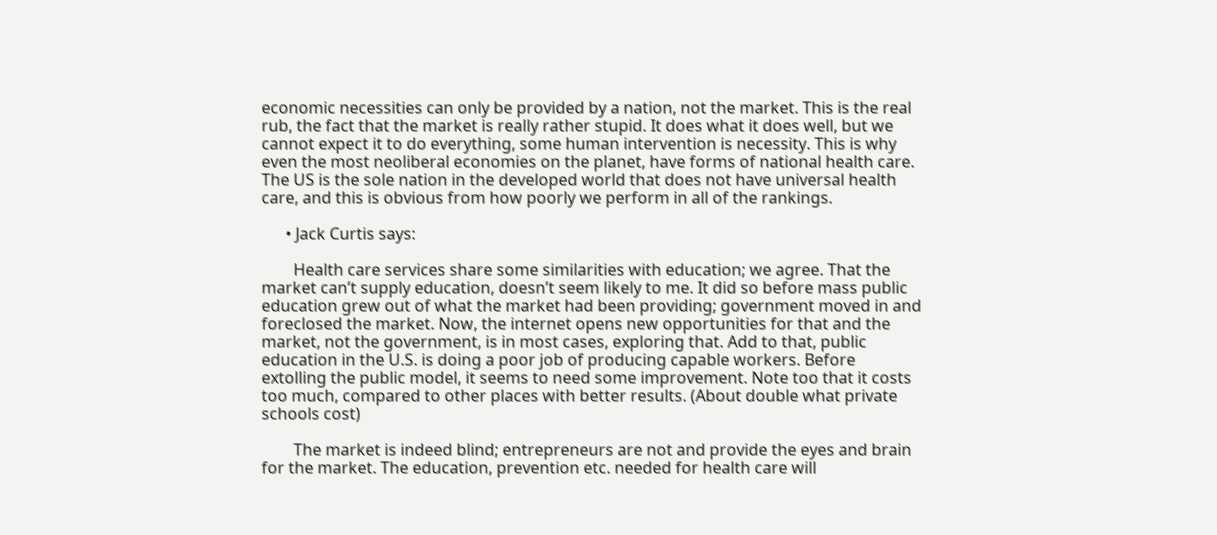economic necessities can only be provided by a nation, not the market. This is the real rub, the fact that the market is really rather stupid. It does what it does well, but we cannot expect it to do everything, some human intervention is necessity. This is why even the most neoliberal economies on the planet, have forms of national health care. The US is the sole nation in the developed world that does not have universal health care, and this is obvious from how poorly we perform in all of the rankings.

      • Jack Curtis says:

        Health care services share some similarities with education; we agree. That the market can’t supply education, doesn’t seem likely to me. It did so before mass public education grew out of what the market had been providing; government moved in and foreclosed the market. Now, the internet opens new opportunities for that and the market, not the government, is in most cases, exploring that. Add to that, public education in the U.S. is doing a poor job of producing capable workers. Before extolling the public model, it seems to need some improvement. Note too that it costs too much, compared to other places with better results. (About double what private schools cost)

        The market is indeed blind; entrepreneurs are not and provide the eyes and brain for the market. The education, prevention etc. needed for health care will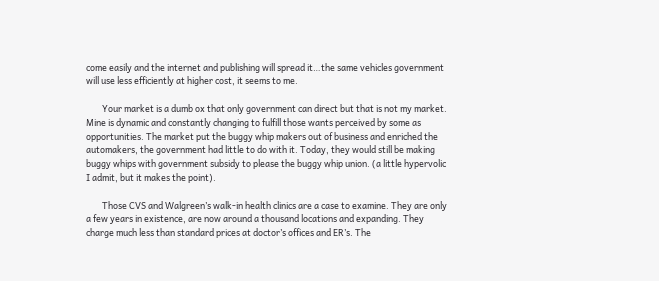come easily and the internet and publishing will spread it…the same vehicles government will use less efficiently at higher cost, it seems to me.

        Your market is a dumb ox that only government can direct but that is not my market. Mine is dynamic and constantly changing to fulfill those wants perceived by some as opportunities. The market put the buggy whip makers out of business and enriched the automakers, the government had little to do with it. Today, they would still be making buggy whips with government subsidy to please the buggy whip union. (a little hypervolic I admit, but it makes the point).

        Those CVS and Walgreen’s walk-in health clinics are a case to examine. They are only a few years in existence, are now around a thousand locations and expanding. They charge much less than standard prices at doctor’s offices and ER’s. The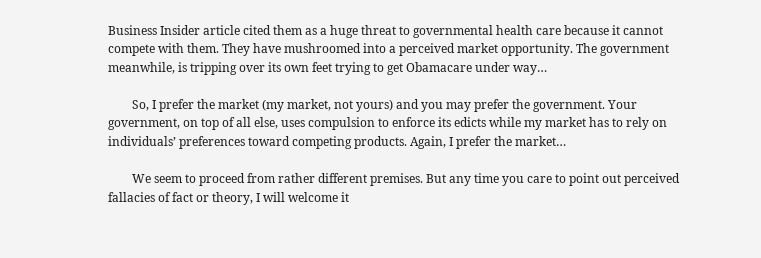Business Insider article cited them as a huge threat to governmental health care because it cannot compete with them. They have mushroomed into a perceived market opportunity. The government meanwhile, is tripping over its own feet trying to get Obamacare under way…

        So, I prefer the market (my market, not yours) and you may prefer the government. Your government, on top of all else, uses compulsion to enforce its edicts while my market has to rely on individuals’ preferences toward competing products. Again, I prefer the market…

        We seem to proceed from rather different premises. But any time you care to point out perceived fallacies of fact or theory, I will welcome it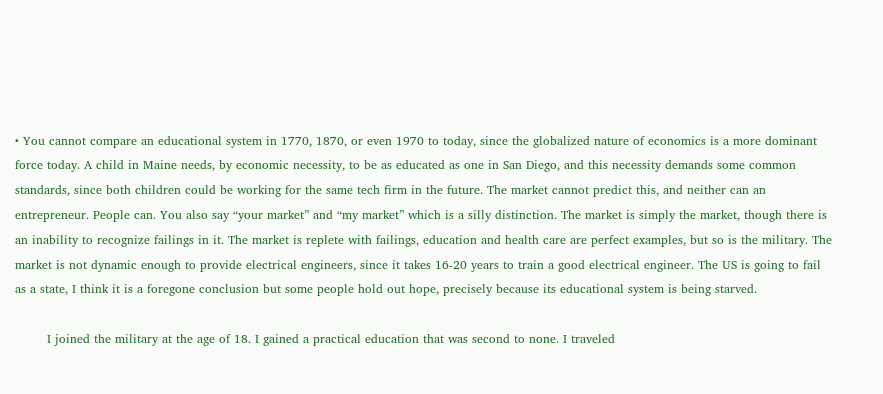• You cannot compare an educational system in 1770, 1870, or even 1970 to today, since the globalized nature of economics is a more dominant force today. A child in Maine needs, by economic necessity, to be as educated as one in San Diego, and this necessity demands some common standards, since both children could be working for the same tech firm in the future. The market cannot predict this, and neither can an entrepreneur. People can. You also say “your market” and “my market” which is a silly distinction. The market is simply the market, though there is an inability to recognize failings in it. The market is replete with failings, education and health care are perfect examples, but so is the military. The market is not dynamic enough to provide electrical engineers, since it takes 16-20 years to train a good electrical engineer. The US is going to fail as a state, I think it is a foregone conclusion but some people hold out hope, precisely because its educational system is being starved.

        I joined the military at the age of 18. I gained a practical education that was second to none. I traveled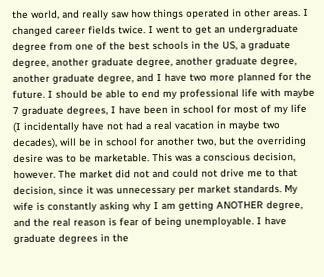the world, and really saw how things operated in other areas. I changed career fields twice. I went to get an undergraduate degree from one of the best schools in the US, a graduate degree, another graduate degree, another graduate degree, another graduate degree, and I have two more planned for the future. I should be able to end my professional life with maybe 7 graduate degrees, I have been in school for most of my life (I incidentally have not had a real vacation in maybe two decades), will be in school for another two, but the overriding desire was to be marketable. This was a conscious decision, however. The market did not and could not drive me to that decision, since it was unnecessary per market standards. My wife is constantly asking why I am getting ANOTHER degree, and the real reason is fear of being unemployable. I have graduate degrees in the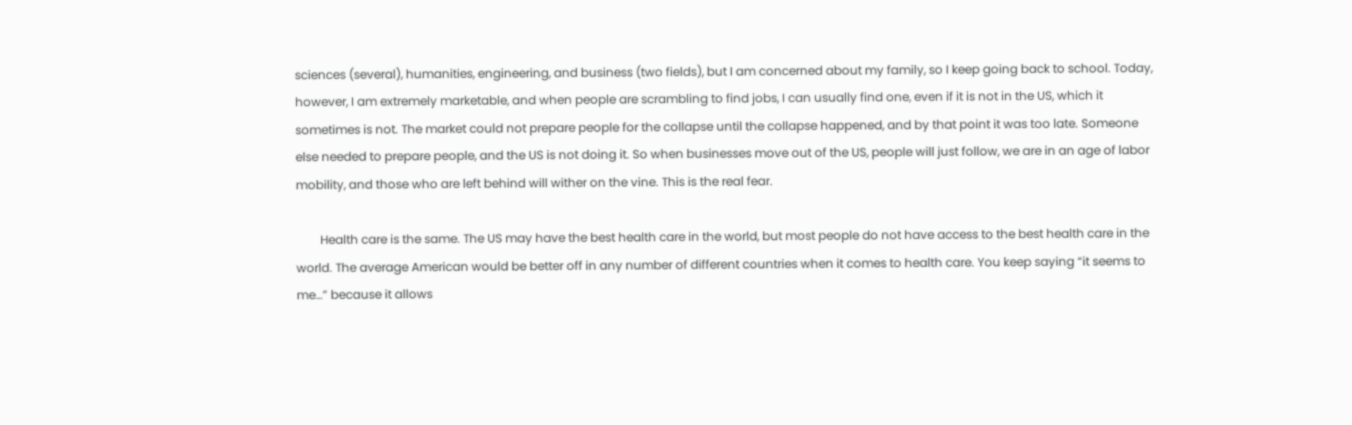sciences (several), humanities, engineering, and business (two fields), but I am concerned about my family, so I keep going back to school. Today, however, I am extremely marketable, and when people are scrambling to find jobs, I can usually find one, even if it is not in the US, which it sometimes is not. The market could not prepare people for the collapse until the collapse happened, and by that point it was too late. Someone else needed to prepare people, and the US is not doing it. So when businesses move out of the US, people will just follow, we are in an age of labor mobility, and those who are left behind will wither on the vine. This is the real fear.

        Health care is the same. The US may have the best health care in the world, but most people do not have access to the best health care in the world. The average American would be better off in any number of different countries when it comes to health care. You keep saying “it seems to me…” because it allows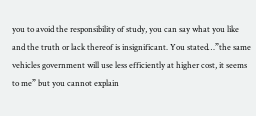you to avoid the responsibility of study, you can say what you like and the truth or lack thereof is insignificant. You stated…”the same vehicles government will use less efficiently at higher cost, it seems to me” but you cannot explain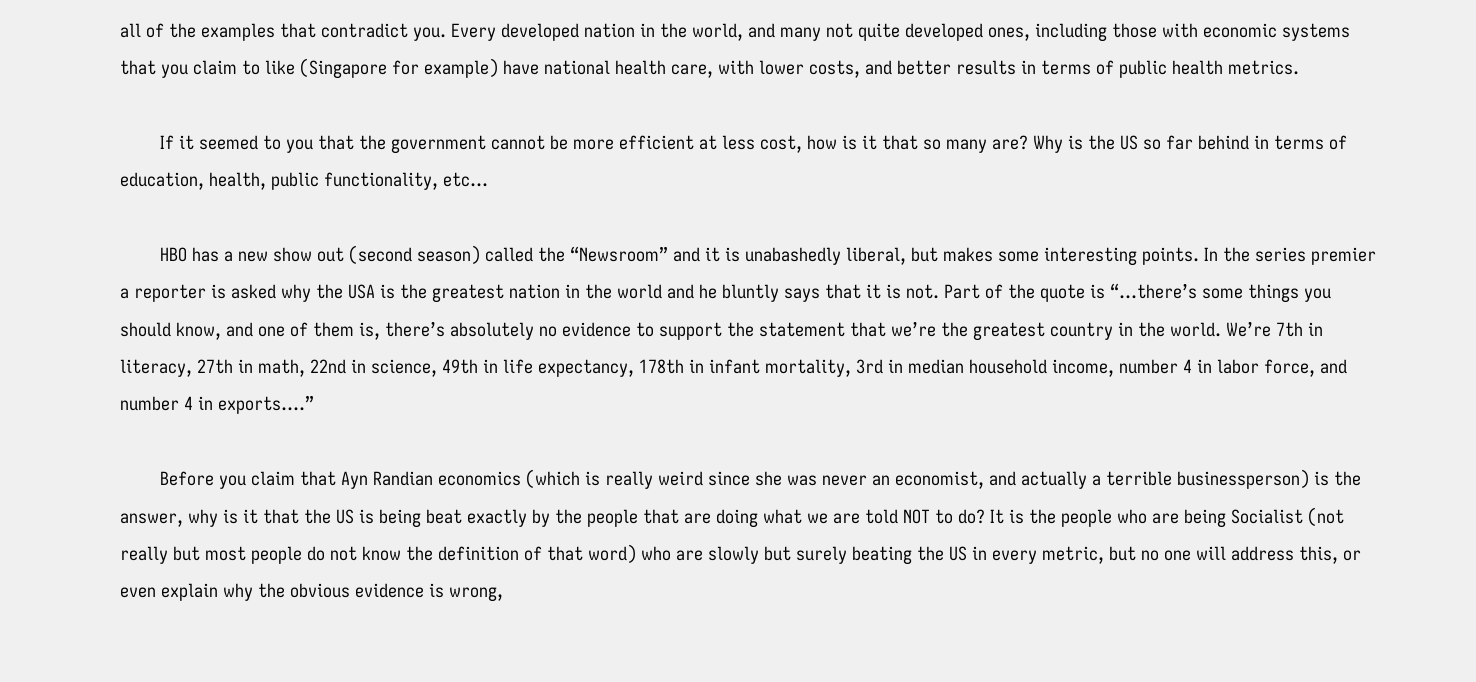all of the examples that contradict you. Every developed nation in the world, and many not quite developed ones, including those with economic systems that you claim to like (Singapore for example) have national health care, with lower costs, and better results in terms of public health metrics.

        If it seemed to you that the government cannot be more efficient at less cost, how is it that so many are? Why is the US so far behind in terms of education, health, public functionality, etc…

        HBO has a new show out (second season) called the “Newsroom” and it is unabashedly liberal, but makes some interesting points. In the series premier a reporter is asked why the USA is the greatest nation in the world and he bluntly says that it is not. Part of the quote is “…there’s some things you should know, and one of them is, there’s absolutely no evidence to support the statement that we’re the greatest country in the world. We’re 7th in literacy, 27th in math, 22nd in science, 49th in life expectancy, 178th in infant mortality, 3rd in median household income, number 4 in labor force, and number 4 in exports….”

        Before you claim that Ayn Randian economics (which is really weird since she was never an economist, and actually a terrible businessperson) is the answer, why is it that the US is being beat exactly by the people that are doing what we are told NOT to do? It is the people who are being Socialist (not really but most people do not know the definition of that word) who are slowly but surely beating the US in every metric, but no one will address this, or even explain why the obvious evidence is wrong,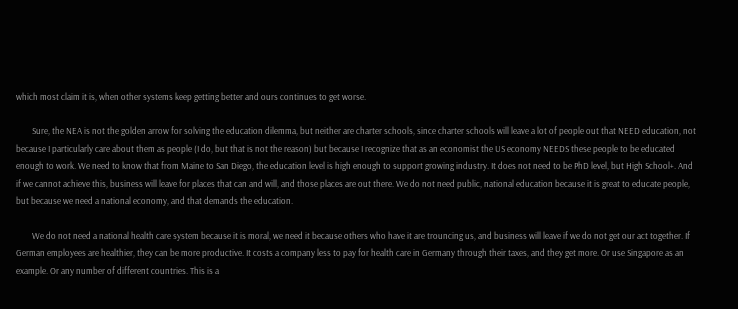which most claim it is, when other systems keep getting better and ours continues to get worse.

        Sure, the NEA is not the golden arrow for solving the education dilemma, but neither are charter schools, since charter schools will leave a lot of people out that NEED education, not because I particularly care about them as people (I do, but that is not the reason) but because I recognize that as an economist the US economy NEEDS these people to be educated enough to work. We need to know that from Maine to San Diego, the education level is high enough to support growing industry. It does not need to be PhD level, but High School+. And if we cannot achieve this, business will leave for places that can and will, and those places are out there. We do not need public, national education because it is great to educate people, but because we need a national economy, and that demands the education.

        We do not need a national health care system because it is moral, we need it because others who have it are trouncing us, and business will leave if we do not get our act together. If German employees are healthier, they can be more productive. It costs a company less to pay for health care in Germany through their taxes, and they get more. Or use Singapore as an example. Or any number of different countries. This is a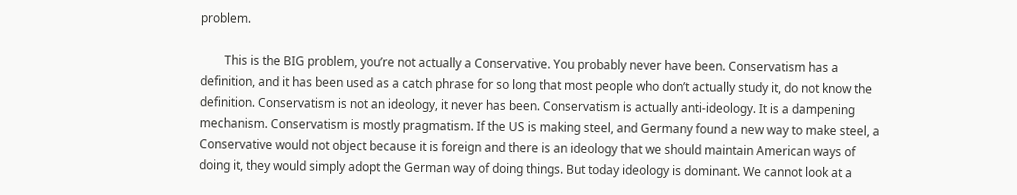problem.

        This is the BIG problem, you’re not actually a Conservative. You probably never have been. Conservatism has a definition, and it has been used as a catch phrase for so long that most people who don’t actually study it, do not know the definition. Conservatism is not an ideology, it never has been. Conservatism is actually anti-ideology. It is a dampening mechanism. Conservatism is mostly pragmatism. If the US is making steel, and Germany found a new way to make steel, a Conservative would not object because it is foreign and there is an ideology that we should maintain American ways of doing it, they would simply adopt the German way of doing things. But today ideology is dominant. We cannot look at a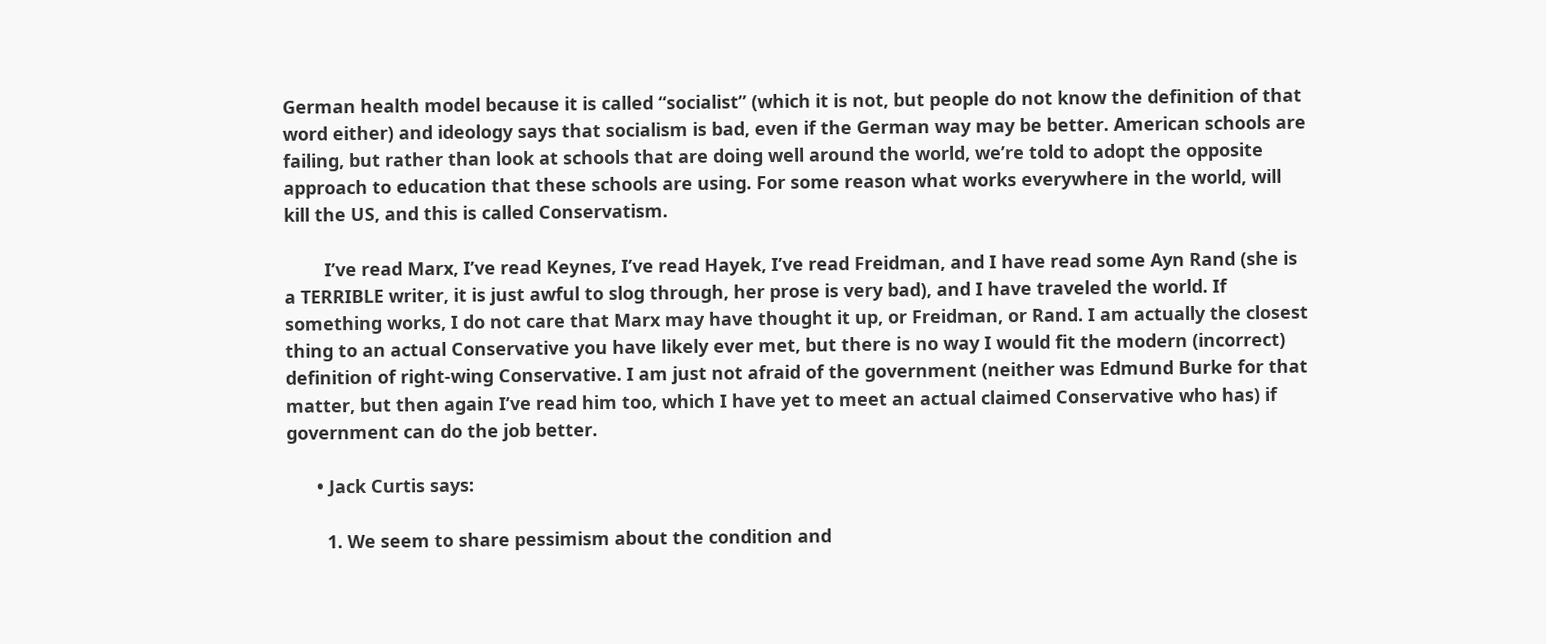German health model because it is called “socialist” (which it is not, but people do not know the definition of that word either) and ideology says that socialism is bad, even if the German way may be better. American schools are failing, but rather than look at schools that are doing well around the world, we’re told to adopt the opposite approach to education that these schools are using. For some reason what works everywhere in the world, will kill the US, and this is called Conservatism.

        I’ve read Marx, I’ve read Keynes, I’ve read Hayek, I’ve read Freidman, and I have read some Ayn Rand (she is a TERRIBLE writer, it is just awful to slog through, her prose is very bad), and I have traveled the world. If something works, I do not care that Marx may have thought it up, or Freidman, or Rand. I am actually the closest thing to an actual Conservative you have likely ever met, but there is no way I would fit the modern (incorrect) definition of right-wing Conservative. I am just not afraid of the government (neither was Edmund Burke for that matter, but then again I’ve read him too, which I have yet to meet an actual claimed Conservative who has) if government can do the job better.

      • Jack Curtis says:

        1. We seem to share pessimism about the condition and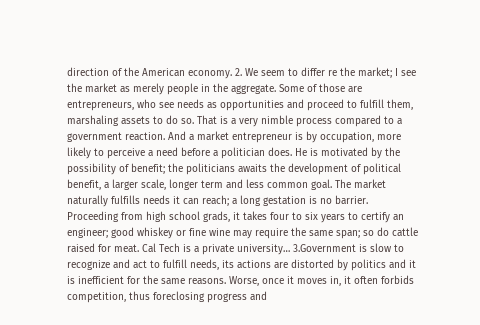direction of the American economy. 2. We seem to differ re the market; I see the market as merely people in the aggregate. Some of those are entrepreneurs, who see needs as opportunities and proceed to fulfill them, marshaling assets to do so. That is a very nimble process compared to a government reaction. And a market entrepreneur is by occupation, more likely to perceive a need before a politician does. He is motivated by the possibility of benefit; the politicians awaits the development of political benefit, a larger scale, longer term and less common goal. The market naturally fulfills needs it can reach; a long gestation is no barrier. Proceeding from high school grads, it takes four to six years to certify an engineer; good whiskey or fine wine may require the same span; so do cattle raised for meat. Cal Tech is a private university… 3.Government is slow to recognize and act to fulfill needs, its actions are distorted by politics and it is inefficient for the same reasons. Worse, once it moves in, it often forbids competition, thus foreclosing progress and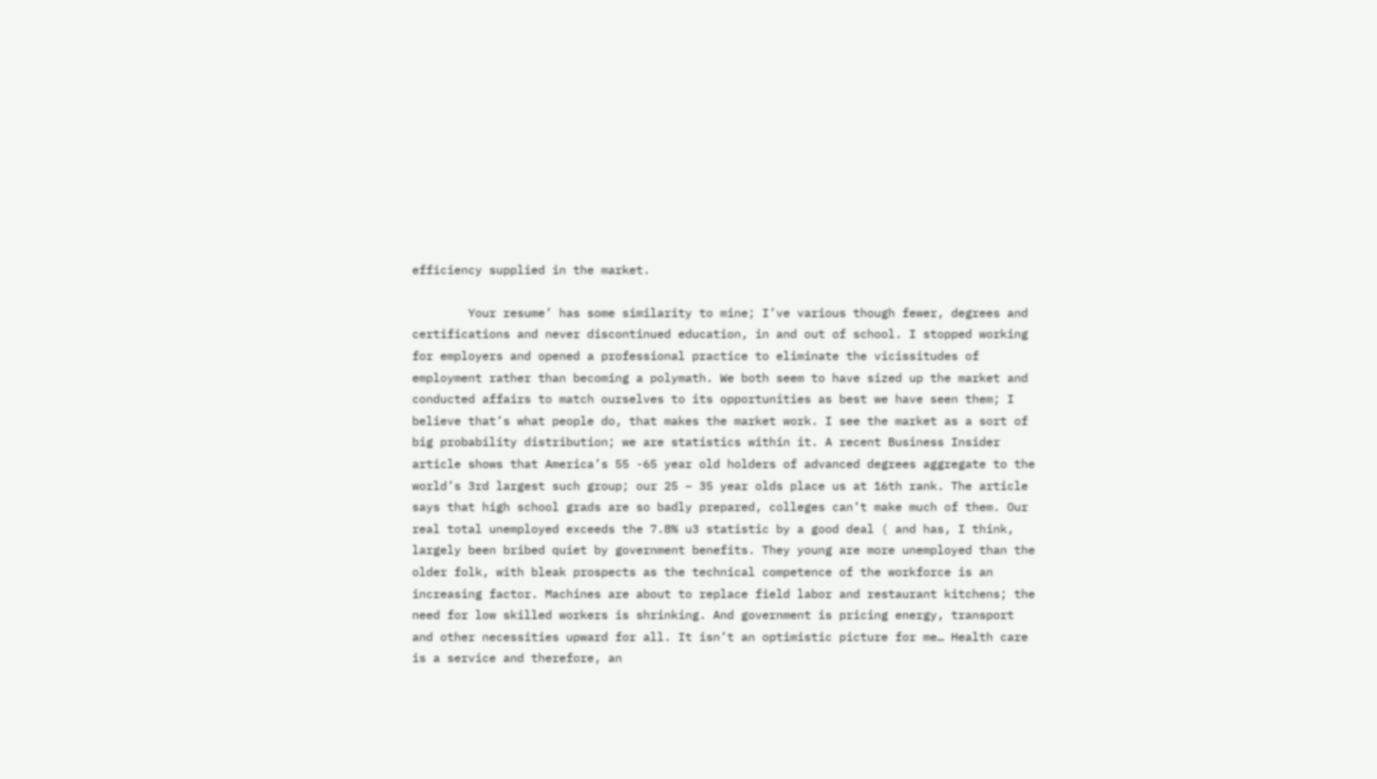efficiency supplied in the market.

        Your resume’ has some similarity to mine; I’ve various though fewer, degrees and certifications and never discontinued education, in and out of school. I stopped working for employers and opened a professional practice to eliminate the vicissitudes of employment rather than becoming a polymath. We both seem to have sized up the market and conducted affairs to match ourselves to its opportunities as best we have seen them; I believe that’s what people do, that makes the market work. I see the market as a sort of big probability distribution; we are statistics within it. A recent Business Insider article shows that America’s 55 -65 year old holders of advanced degrees aggregate to the world’s 3rd largest such group; our 25 – 35 year olds place us at 16th rank. The article says that high school grads are so badly prepared, colleges can’t make much of them. Our real total unemployed exceeds the 7.8% u3 statistic by a good deal ( and has, I think, largely been bribed quiet by government benefits. They young are more unemployed than the older folk, with bleak prospects as the technical competence of the workforce is an increasing factor. Machines are about to replace field labor and restaurant kitchens; the need for low skilled workers is shrinking. And government is pricing energy, transport and other necessities upward for all. It isn’t an optimistic picture for me… Health care is a service and therefore, an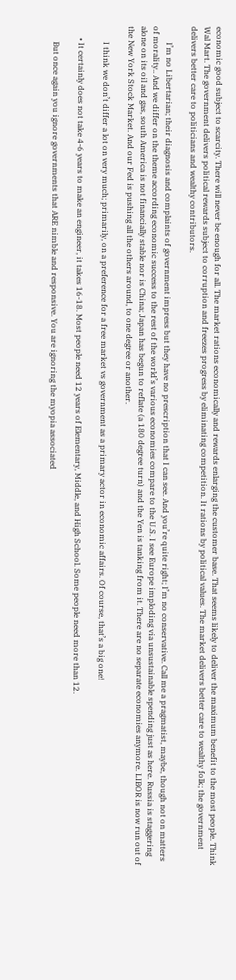economic good subject to scarcity. There will never be enough for all. The market rations economically and rewards enlarging the customer base. That seems likely to deliver the maximum benefit to the most people. Think Wal Mart. The government delivers political rewards subject to corruption and freezes progress by eliminating competition. It rations by political values. The market delivers better care to wealthy folk; the government delivers better care to politicians and wealthy contributors.

        I’m no Libertarian; their diagnosis and complaints of government impress but they have no prescription that I can see. And you’re quite right; I’m no conservative. Call me a pragmatist, maybe, though not on matters of morality.. And we differ on the theme according economic success to the rest of the world’s various economies compare to the U.S. I see Europe imploding via unsustainable spending just as here. Russia is staggering alone on its oil and gas, south America is not financially stable nor is China; Japan has begun to reflate (a 180 degree turn) and the Yen is tanking from it. There are no separate economies anymore. LIBOR is now run out of the New York Stock Market. And our Fed is pushing all the others around, to one degree or another.

        I think we don’t differ a lot on very much; primarily, on a preference for a free market vs government as a primary actor in economic affairs. Of course, that’s a big one!

      • It certainly does not take 4-6 years to make an engineer, it takes 16-18. Most people need 12 years of Elementary, Middle, and High School. Some people need more than 12.

        But once again you ignore governments that ARE nimble and responsive. You are ignoring the myopia associated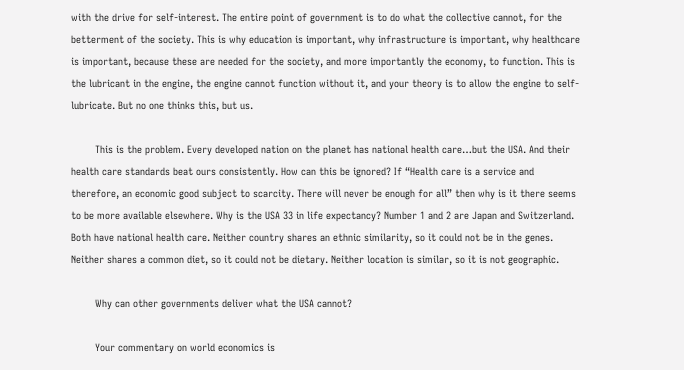with the drive for self-interest. The entire point of government is to do what the collective cannot, for the betterment of the society. This is why education is important, why infrastructure is important, why healthcare is important, because these are needed for the society, and more importantly the economy, to function. This is the lubricant in the engine, the engine cannot function without it, and your theory is to allow the engine to self-lubricate. But no one thinks this, but us.

        This is the problem. Every developed nation on the planet has national health care…but the USA. And their health care standards beat ours consistently. How can this be ignored? If “Health care is a service and therefore, an economic good subject to scarcity. There will never be enough for all” then why is it there seems to be more available elsewhere. Why is the USA 33 in life expectancy? Number 1 and 2 are Japan and Switzerland. Both have national health care. Neither country shares an ethnic similarity, so it could not be in the genes. Neither shares a common diet, so it could not be dietary. Neither location is similar, so it is not geographic.

        Why can other governments deliver what the USA cannot?

        Your commentary on world economics is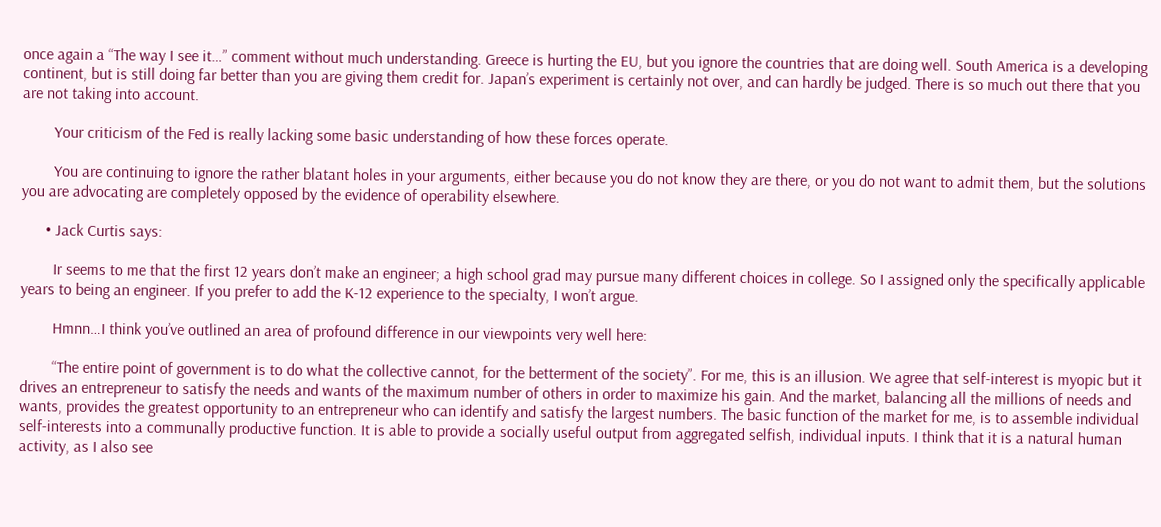once again a “The way I see it…” comment without much understanding. Greece is hurting the EU, but you ignore the countries that are doing well. South America is a developing continent, but is still doing far better than you are giving them credit for. Japan’s experiment is certainly not over, and can hardly be judged. There is so much out there that you are not taking into account.

        Your criticism of the Fed is really lacking some basic understanding of how these forces operate.

        You are continuing to ignore the rather blatant holes in your arguments, either because you do not know they are there, or you do not want to admit them, but the solutions you are advocating are completely opposed by the evidence of operability elsewhere.

      • Jack Curtis says:

        Ir seems to me that the first 12 years don’t make an engineer; a high school grad may pursue many different choices in college. So I assigned only the specifically applicable years to being an engineer. If you prefer to add the K-12 experience to the specialty, I won’t argue.

        Hmnn…I think you’ve outlined an area of profound difference in our viewpoints very well here:

        “The entire point of government is to do what the collective cannot, for the betterment of the society”. For me, this is an illusion. We agree that self-interest is myopic but it drives an entrepreneur to satisfy the needs and wants of the maximum number of others in order to maximize his gain. And the market, balancing all the millions of needs and wants, provides the greatest opportunity to an entrepreneur who can identify and satisfy the largest numbers. The basic function of the market for me, is to assemble individual self-interests into a communally productive function. It is able to provide a socially useful output from aggregated selfish, individual inputs. I think that it is a natural human activity, as I also see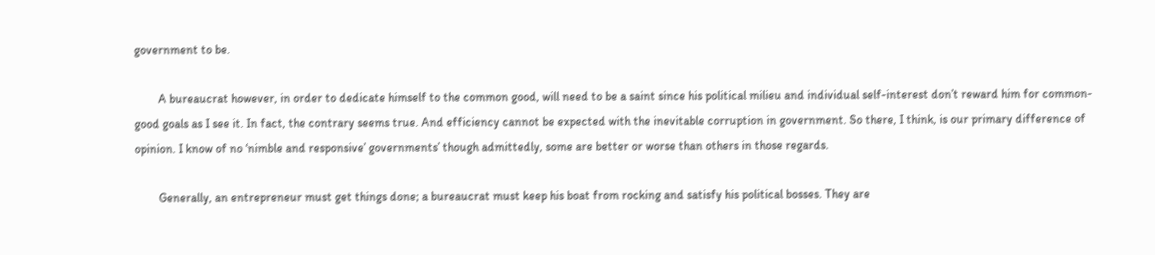government to be.

        A bureaucrat however, in order to dedicate himself to the common good, will need to be a saint since his political milieu and individual self-interest don’t reward him for common-good goals as I see it. In fact, the contrary seems true. And efficiency cannot be expected with the inevitable corruption in government. So there, I think, is our primary difference of opinion. I know of no ‘nimble and responsive’ governments’ though admittedly, some are better or worse than others in those regards.

        Generally, an entrepreneur must get things done; a bureaucrat must keep his boat from rocking and satisfy his political bosses. They are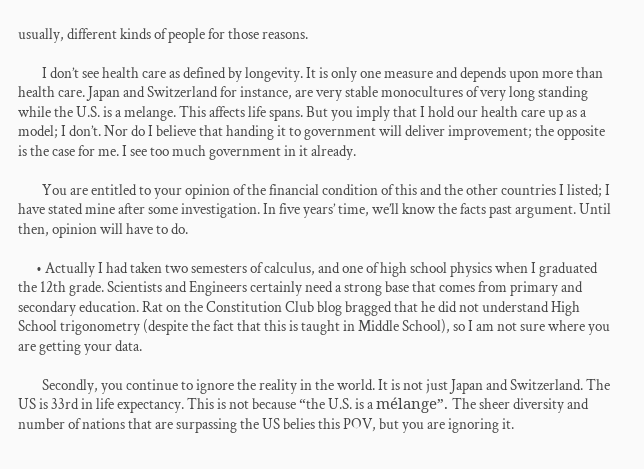usually, different kinds of people for those reasons.

        I don’t see health care as defined by longevity. It is only one measure and depends upon more than health care. Japan and Switzerland for instance, are very stable monocultures of very long standing while the U.S. is a melange. This affects life spans. But you imply that I hold our health care up as a model; I don’t. Nor do I believe that handing it to government will deliver improvement; the opposite is the case for me. I see too much government in it already.

        You are entitled to your opinion of the financial condition of this and the other countries I listed; I have stated mine after some investigation. In five years’ time, we’ll know the facts past argument. Until then, opinion will have to do.

      • Actually I had taken two semesters of calculus, and one of high school physics when I graduated the 12th grade. Scientists and Engineers certainly need a strong base that comes from primary and secondary education. Rat on the Constitution Club blog bragged that he did not understand High School trigonometry (despite the fact that this is taught in Middle School), so I am not sure where you are getting your data.

        Secondly, you continue to ignore the reality in the world. It is not just Japan and Switzerland. The US is 33rd in life expectancy. This is not because “the U.S. is a mélange”. The sheer diversity and number of nations that are surpassing the US belies this POV, but you are ignoring it.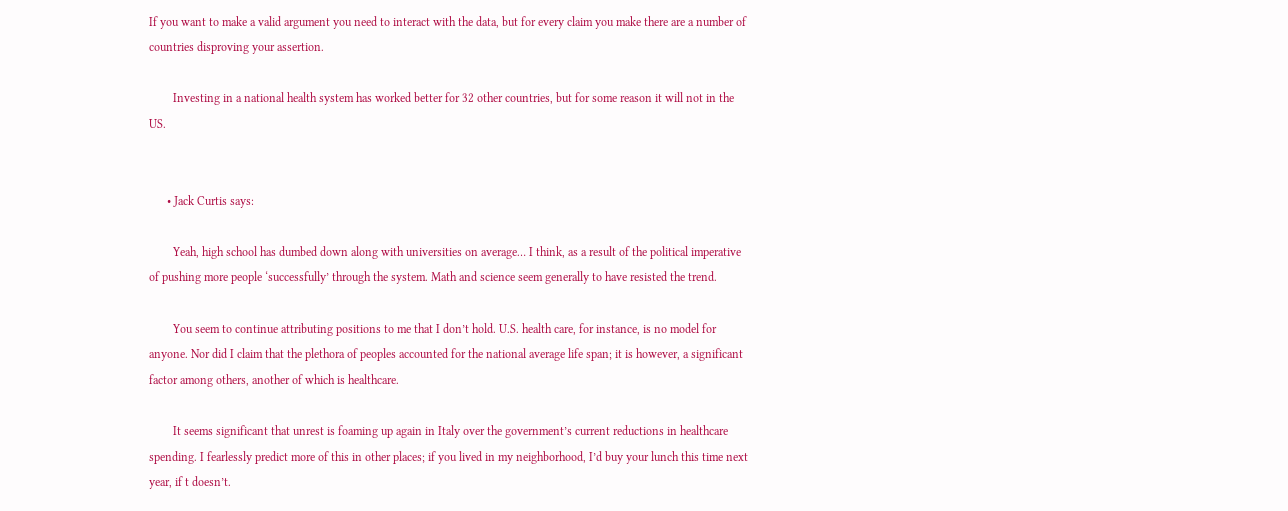If you want to make a valid argument you need to interact with the data, but for every claim you make there are a number of countries disproving your assertion.

        Investing in a national health system has worked better for 32 other countries, but for some reason it will not in the US.


      • Jack Curtis says:

        Yeah, high school has dumbed down along with universities on average… I think, as a result of the political imperative of pushing more people ‘successfully’ through the system. Math and science seem generally to have resisted the trend.

        You seem to continue attributing positions to me that I don’t hold. U.S. health care, for instance, is no model for anyone. Nor did I claim that the plethora of peoples accounted for the national average life span; it is however, a significant factor among others, another of which is healthcare.

        It seems significant that unrest is foaming up again in Italy over the government’s current reductions in healthcare spending. I fearlessly predict more of this in other places; if you lived in my neighborhood, I’d buy your lunch this time next year, if t doesn’t.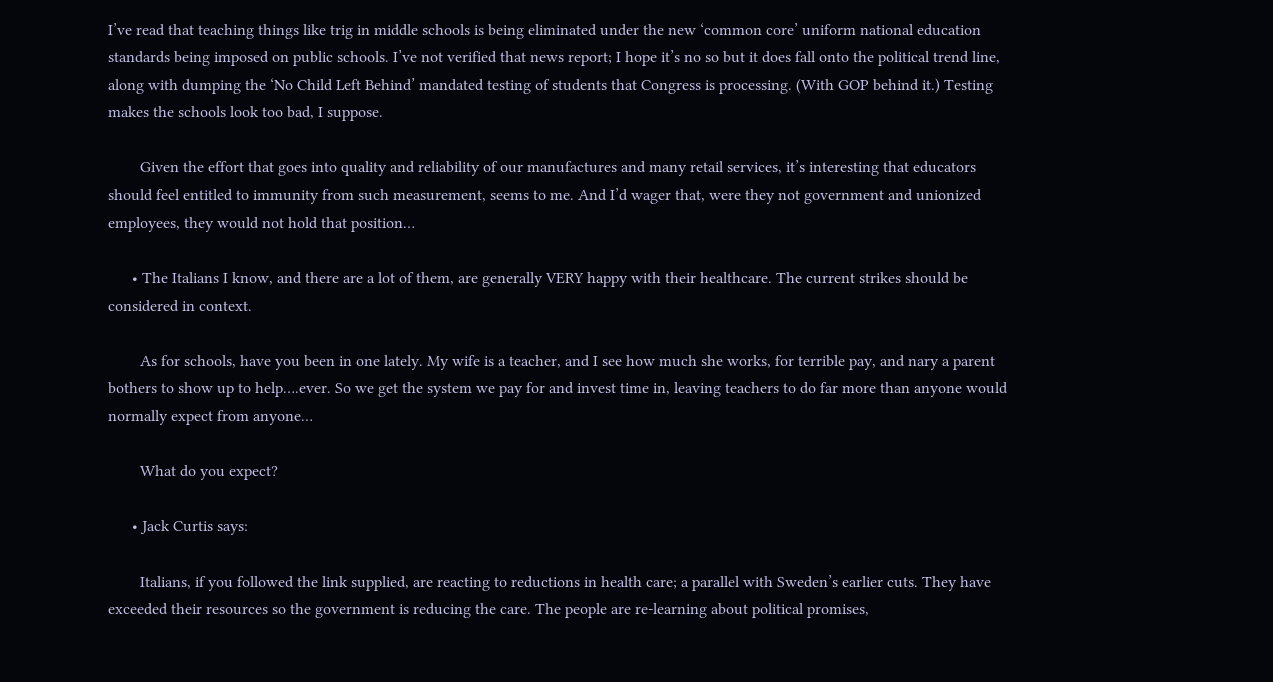I’ve read that teaching things like trig in middle schools is being eliminated under the new ‘common core’ uniform national education standards being imposed on public schools. I’ve not verified that news report; I hope it’s no so but it does fall onto the political trend line, along with dumping the ‘No Child Left Behind’ mandated testing of students that Congress is processing. (With GOP behind it.) Testing makes the schools look too bad, I suppose.

        Given the effort that goes into quality and reliability of our manufactures and many retail services, it’s interesting that educators should feel entitled to immunity from such measurement, seems to me. And I’d wager that, were they not government and unionized employees, they would not hold that position…

      • The Italians I know, and there are a lot of them, are generally VERY happy with their healthcare. The current strikes should be considered in context.

        As for schools, have you been in one lately. My wife is a teacher, and I see how much she works, for terrible pay, and nary a parent bothers to show up to help….ever. So we get the system we pay for and invest time in, leaving teachers to do far more than anyone would normally expect from anyone…

        What do you expect?

      • Jack Curtis says:

        Italians, if you followed the link supplied, are reacting to reductions in health care; a parallel with Sweden’s earlier cuts. They have exceeded their resources so the government is reducing the care. The people are re-learning about political promises,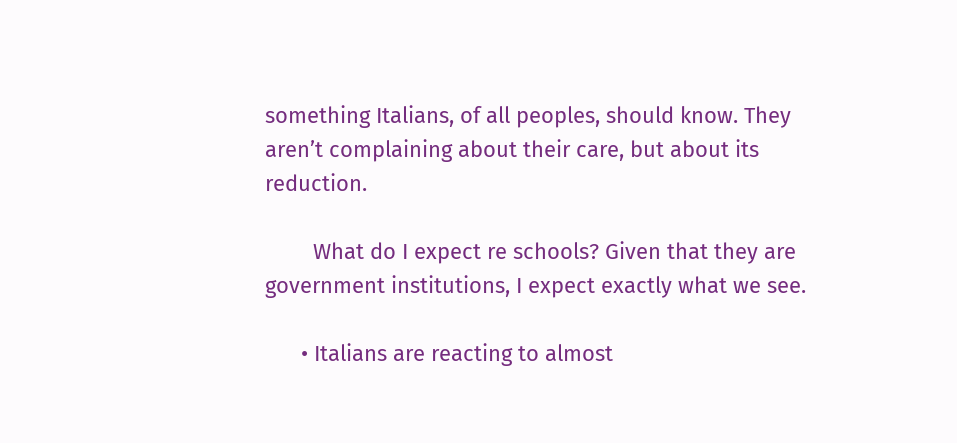something Italians, of all peoples, should know. They aren’t complaining about their care, but about its reduction.

        What do I expect re schools? Given that they are government institutions, I expect exactly what we see.

      • Italians are reacting to almost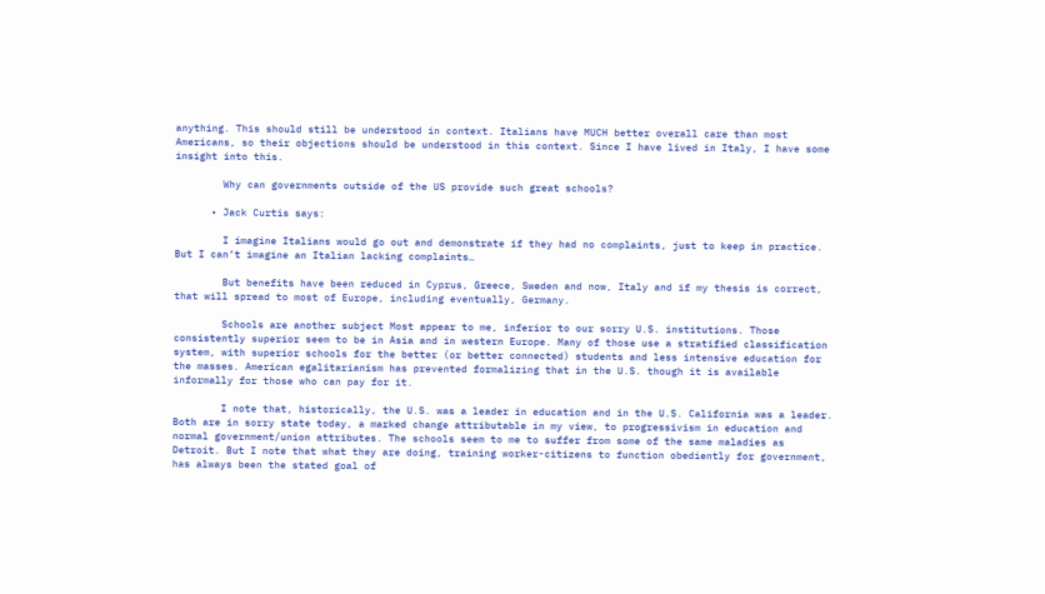anything. This should still be understood in context. Italians have MUCH better overall care than most Americans, so their objections should be understood in this context. Since I have lived in Italy, I have some insight into this.

        Why can governments outside of the US provide such great schools?

      • Jack Curtis says:

        I imagine Italians would go out and demonstrate if they had no complaints, just to keep in practice. But I can’t imagine an Italian lacking complaints…

        But benefits have been reduced in Cyprus, Greece, Sweden and now, Italy and if my thesis is correct, that will spread to most of Europe, including eventually, Germany.

        Schools are another subject Most appear to me, inferior to our sorry U.S. institutions. Those consistently superior seem to be in Asia and in western Europe. Many of those use a stratified classification system, with superior schools for the better (or better connected) students and less intensive education for the masses. American egalitarianism has prevented formalizing that in the U.S. though it is available informally for those who can pay for it.

        I note that, historically, the U.S. was a leader in education and in the U.S. California was a leader. Both are in sorry state today, a marked change attributable in my view, to progressivism in education and normal government/union attributes. The schools seem to me to suffer from some of the same maladies as Detroit. But I note that what they are doing, training worker-citizens to function obediently for government, has always been the stated goal of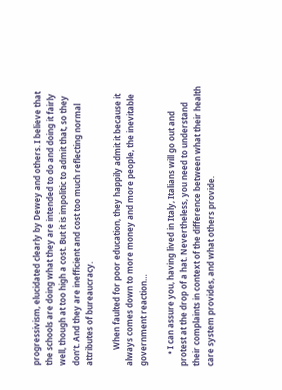progressivism, elucidated clearly by Dewey and others. I believe that the schools are doing what they are intended to do and doing it fairly well, though at too high a cost. But it is impolitic to admit that, so they don’t. And they are inefficient and cost too much reflecting normal attributes of bureaucracy.

        When faulted for poor education, they happily admit it because it always comes down to more money and more people, the inevitable government reaction…

      • I can assure you, having lived in Italy, Italians will go out and protest at the drop of a hat. Nevertheless, you need to understand their complaints in context of the difference between what their health care system provides, and what others provide.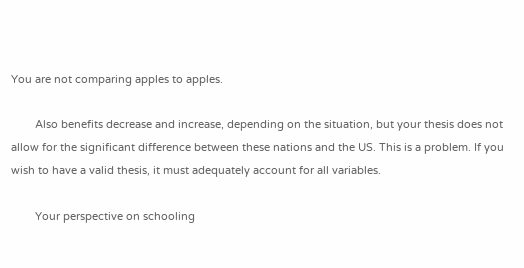You are not comparing apples to apples.

        Also benefits decrease and increase, depending on the situation, but your thesis does not allow for the significant difference between these nations and the US. This is a problem. If you wish to have a valid thesis, it must adequately account for all variables.

        Your perspective on schooling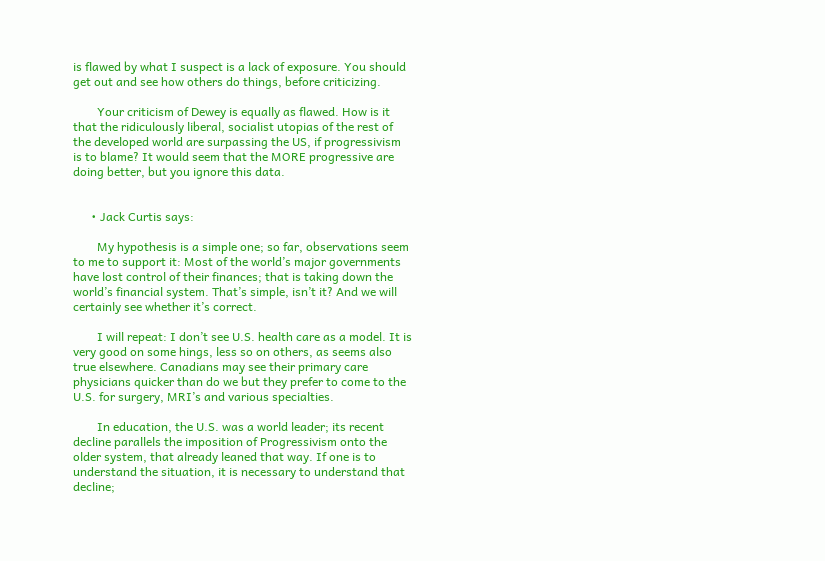is flawed by what I suspect is a lack of exposure. You should get out and see how others do things, before criticizing.

        Your criticism of Dewey is equally as flawed. How is it that the ridiculously liberal, socialist utopias of the rest of the developed world are surpassing the US, if progressivism is to blame? It would seem that the MORE progressive are doing better, but you ignore this data.


      • Jack Curtis says:

        My hypothesis is a simple one; so far, observations seem to me to support it: Most of the world’s major governments have lost control of their finances; that is taking down the world’s financial system. That’s simple, isn’t it? And we will certainly see whether it’s correct.

        I will repeat: I don’t see U.S. health care as a model. It is very good on some hings, less so on others, as seems also true elsewhere. Canadians may see their primary care physicians quicker than do we but they prefer to come to the U.S. for surgery, MRI’s and various specialties.

        In education, the U.S. was a world leader; its recent decline parallels the imposition of Progressivism onto the older system, that already leaned that way. If one is to understand the situation, it is necessary to understand that decline;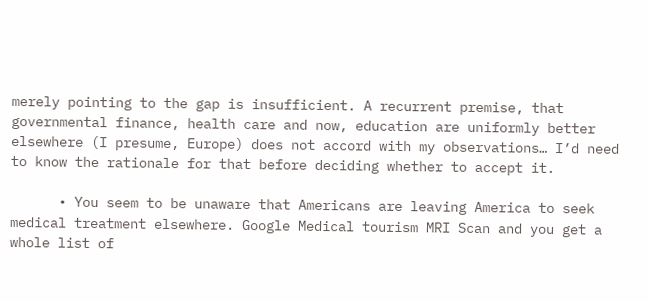merely pointing to the gap is insufficient. A recurrent premise, that governmental finance, health care and now, education are uniformly better elsewhere (I presume, Europe) does not accord with my observations… I’d need to know the rationale for that before deciding whether to accept it.

      • You seem to be unaware that Americans are leaving America to seek medical treatment elsewhere. Google Medical tourism MRI Scan and you get a whole list of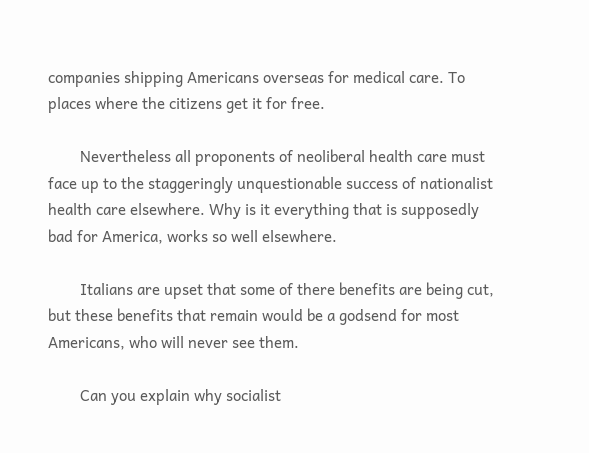companies shipping Americans overseas for medical care. To places where the citizens get it for free.

        Nevertheless all proponents of neoliberal health care must face up to the staggeringly unquestionable success of nationalist health care elsewhere. Why is it everything that is supposedly bad for America, works so well elsewhere.

        Italians are upset that some of there benefits are being cut, but these benefits that remain would be a godsend for most Americans, who will never see them.

        Can you explain why socialist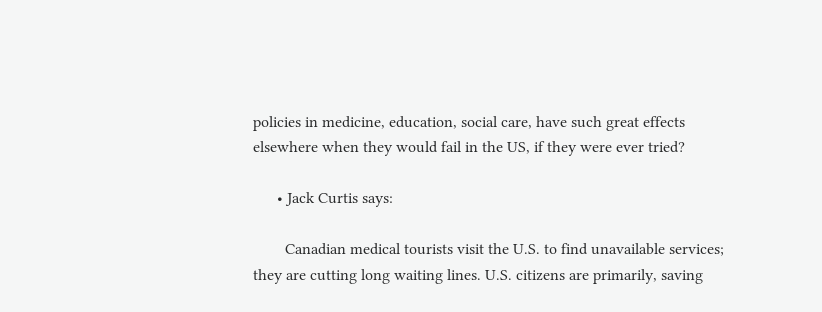policies in medicine, education, social care, have such great effects elsewhere when they would fail in the US, if they were ever tried?

      • Jack Curtis says:

        Canadian medical tourists visit the U.S. to find unavailable services; they are cutting long waiting lines. U.S. citizens are primarily, saving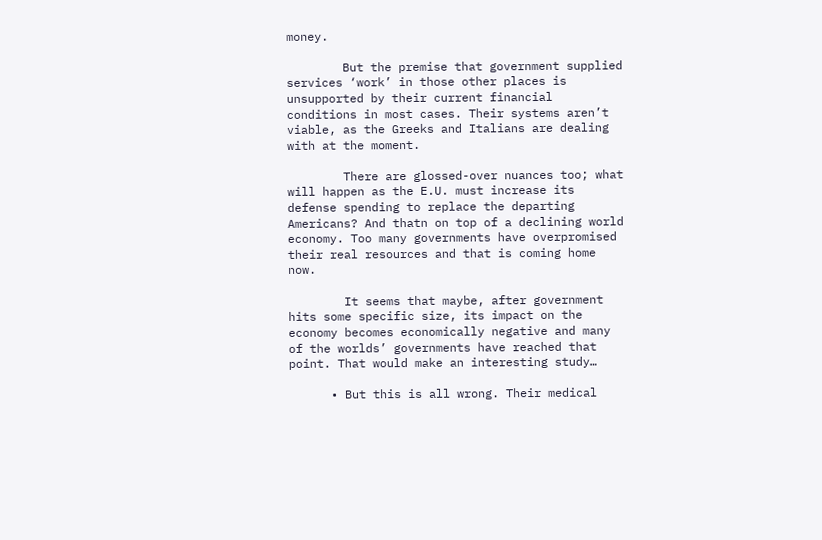money.

        But the premise that government supplied services ‘work’ in those other places is unsupported by their current financial conditions in most cases. Their systems aren’t viable, as the Greeks and Italians are dealing with at the moment.

        There are glossed-over nuances too; what will happen as the E.U. must increase its defense spending to replace the departing Americans? And thatn on top of a declining world economy. Too many governments have overpromised their real resources and that is coming home now.

        It seems that maybe, after government hits some specific size, its impact on the economy becomes economically negative and many of the worlds’ governments have reached that point. That would make an interesting study…

      • But this is all wrong. Their medical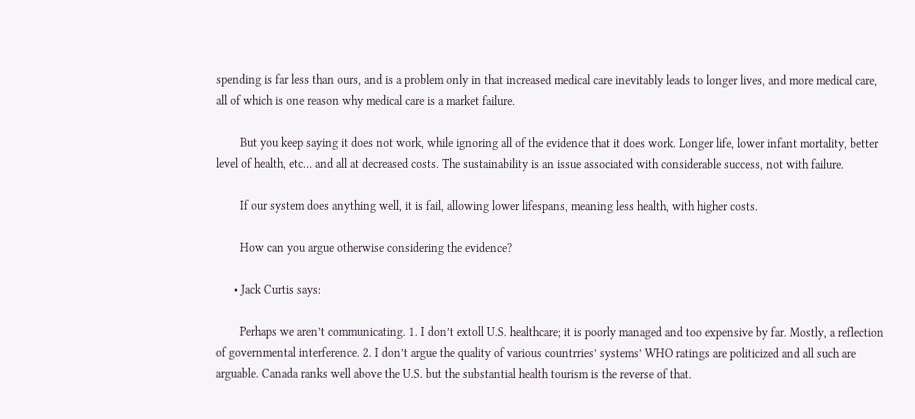spending is far less than ours, and is a problem only in that increased medical care inevitably leads to longer lives, and more medical care, all of which is one reason why medical care is a market failure.

        But you keep saying it does not work, while ignoring all of the evidence that it does work. Longer life, lower infant mortality, better level of health, etc… and all at decreased costs. The sustainability is an issue associated with considerable success, not with failure.

        If our system does anything well, it is fail, allowing lower lifespans, meaning less health, with higher costs.

        How can you argue otherwise considering the evidence?

      • Jack Curtis says:

        Perhaps we aren’t communicating. 1. I don’t extoll U.S. healthcare; it is poorly managed and too expensive by far. Mostly, a reflection of governmental interference. 2. I don’t argue the quality of various countrries’ systems’ WHO ratings are politicized and all such are arguable. Canada ranks well above the U.S. but the substantial health tourism is the reverse of that.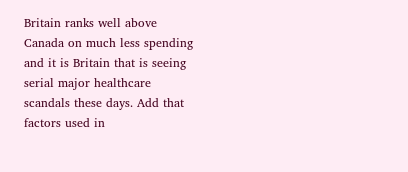Britain ranks well above Canada on much less spending and it is Britain that is seeing serial major healthcare scandals these days. Add that factors used in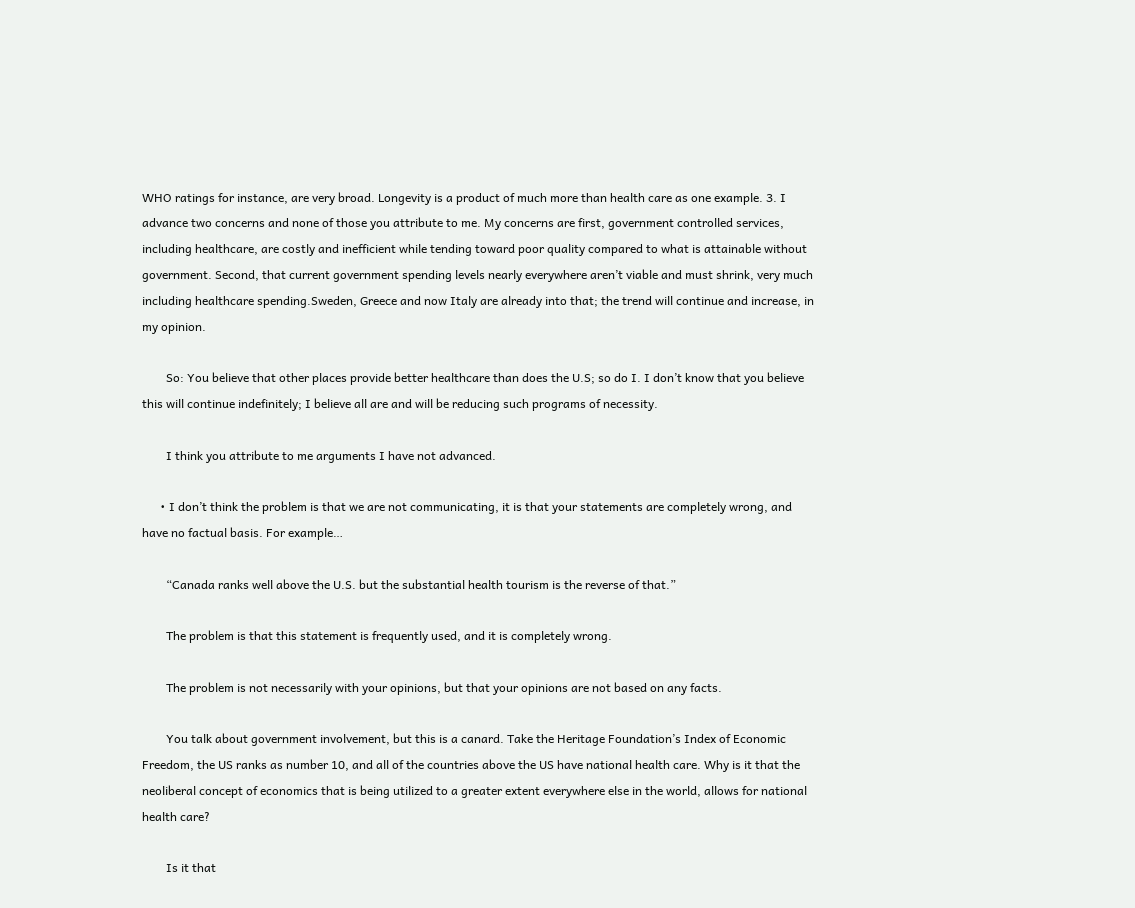WHO ratings for instance, are very broad. Longevity is a product of much more than health care as one example. 3. I advance two concerns and none of those you attribute to me. My concerns are first, government controlled services, including healthcare, are costly and inefficient while tending toward poor quality compared to what is attainable without government. Second, that current government spending levels nearly everywhere aren’t viable and must shrink, very much including healthcare spending.Sweden, Greece and now Italy are already into that; the trend will continue and increase, in my opinion.

        So: You believe that other places provide better healthcare than does the U.S; so do I. I don’t know that you believe this will continue indefinitely; I believe all are and will be reducing such programs of necessity.

        I think you attribute to me arguments I have not advanced.

      • I don’t think the problem is that we are not communicating, it is that your statements are completely wrong, and have no factual basis. For example…

        “Canada ranks well above the U.S. but the substantial health tourism is the reverse of that.”

        The problem is that this statement is frequently used, and it is completely wrong.

        The problem is not necessarily with your opinions, but that your opinions are not based on any facts.

        You talk about government involvement, but this is a canard. Take the Heritage Foundation’s Index of Economic Freedom, the US ranks as number 10, and all of the countries above the US have national health care. Why is it that the neoliberal concept of economics that is being utilized to a greater extent everywhere else in the world, allows for national health care?

        Is it that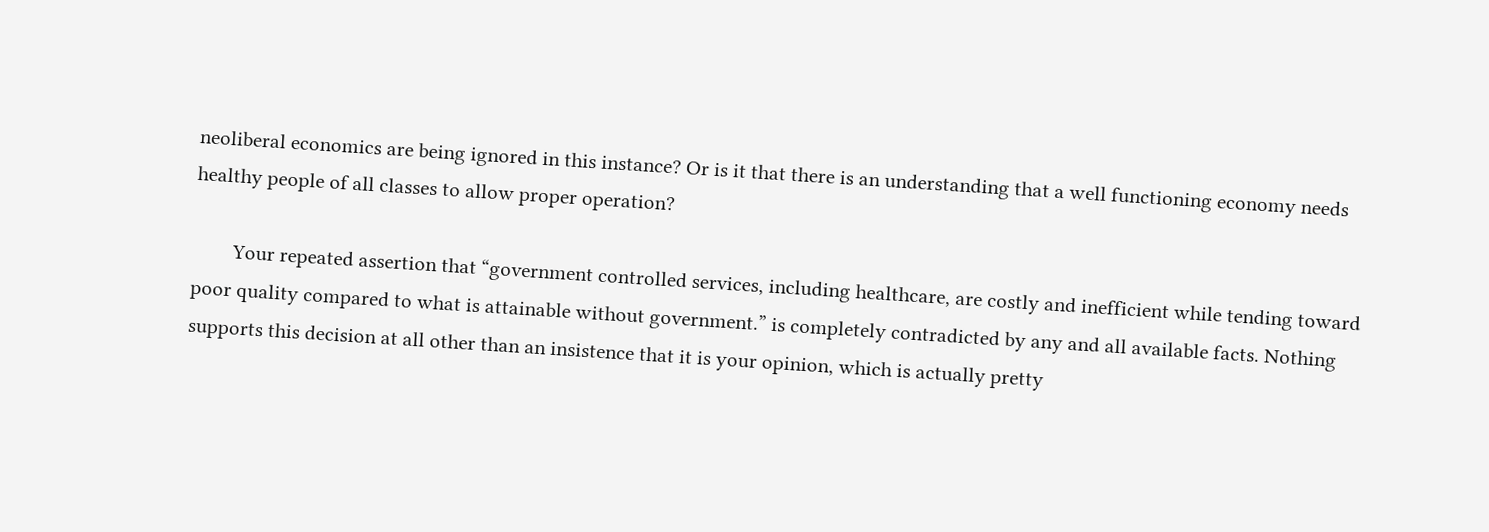neoliberal economics are being ignored in this instance? Or is it that there is an understanding that a well functioning economy needs healthy people of all classes to allow proper operation?

        Your repeated assertion that “government controlled services, including healthcare, are costly and inefficient while tending toward poor quality compared to what is attainable without government.” is completely contradicted by any and all available facts. Nothing supports this decision at all other than an insistence that it is your opinion, which is actually pretty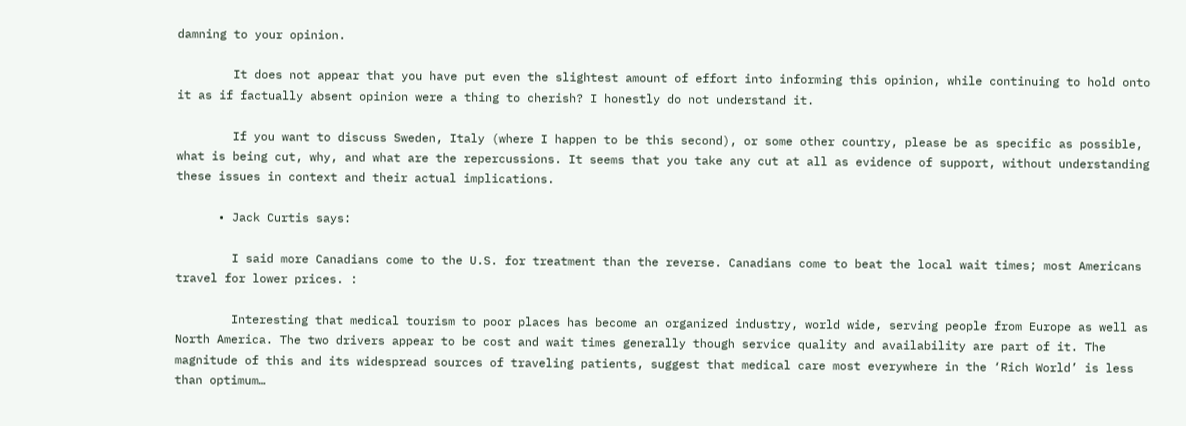damning to your opinion.

        It does not appear that you have put even the slightest amount of effort into informing this opinion, while continuing to hold onto it as if factually absent opinion were a thing to cherish? I honestly do not understand it.

        If you want to discuss Sweden, Italy (where I happen to be this second), or some other country, please be as specific as possible, what is being cut, why, and what are the repercussions. It seems that you take any cut at all as evidence of support, without understanding these issues in context and their actual implications.

      • Jack Curtis says:

        I said more Canadians come to the U.S. for treatment than the reverse. Canadians come to beat the local wait times; most Americans travel for lower prices. :

        Interesting that medical tourism to poor places has become an organized industry, world wide, serving people from Europe as well as North America. The two drivers appear to be cost and wait times generally though service quality and availability are part of it. The magnitude of this and its widespread sources of traveling patients, suggest that medical care most everywhere in the ‘Rich World’ is less than optimum…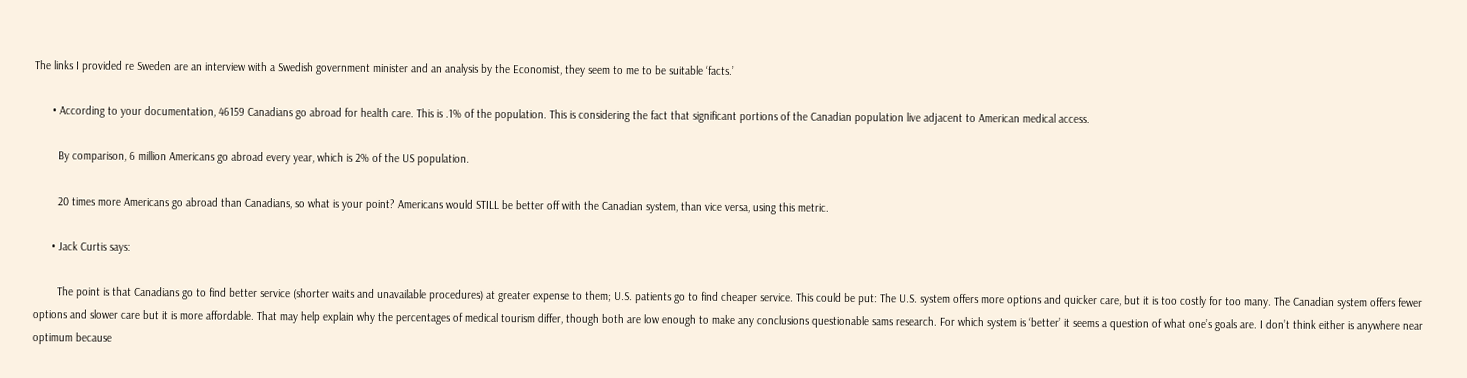The links I provided re Sweden are an interview with a Swedish government minister and an analysis by the Economist, they seem to me to be suitable ‘facts.’

      • According to your documentation, 46159 Canadians go abroad for health care. This is .1% of the population. This is considering the fact that significant portions of the Canadian population live adjacent to American medical access.

        By comparison, 6 million Americans go abroad every year, which is 2% of the US population.

        20 times more Americans go abroad than Canadians, so what is your point? Americans would STILL be better off with the Canadian system, than vice versa, using this metric.

      • Jack Curtis says:

        The point is that Canadians go to find better service (shorter waits and unavailable procedures) at greater expense to them; U.S. patients go to find cheaper service. This could be put: The U.S. system offers more options and quicker care, but it is too costly for too many. The Canadian system offers fewer options and slower care but it is more affordable. That may help explain why the percentages of medical tourism differ, though both are low enough to make any conclusions questionable sams research. For which system is ‘better’ it seems a question of what one’s goals are. I don’t think either is anywhere near optimum because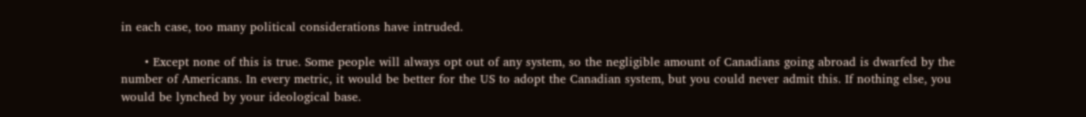in each case, too many political considerations have intruded.

      • Except none of this is true. Some people will always opt out of any system, so the negligible amount of Canadians going abroad is dwarfed by the number of Americans. In every metric, it would be better for the US to adopt the Canadian system, but you could never admit this. If nothing else, you would be lynched by your ideological base.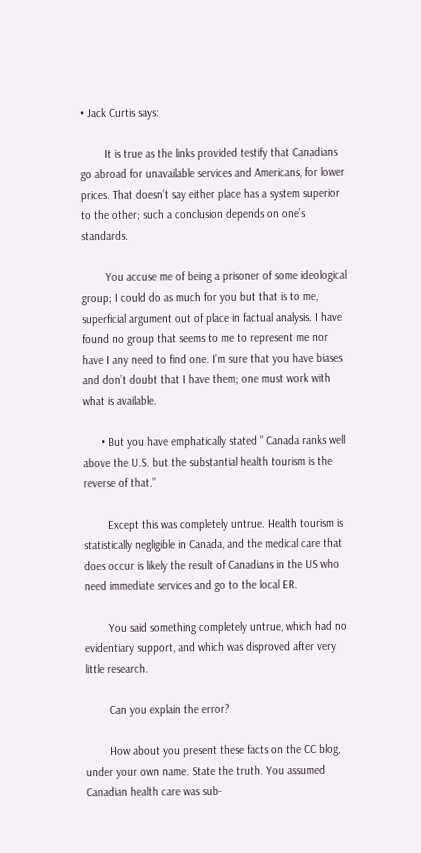• Jack Curtis says:

        It is true as the links provided testify that Canadians go abroad for unavailable services and Americans, for lower prices. That doesn’t say either place has a system superior to the other; such a conclusion depends on one’s standards.

        You accuse me of being a prisoner of some ideological group; I could do as much for you but that is to me, superficial argument out of place in factual analysis. I have found no group that seems to me to represent me nor have I any need to find one. I’m sure that you have biases and don’t doubt that I have them; one must work with what is available.

      • But you have emphatically stated ” Canada ranks well above the U.S. but the substantial health tourism is the reverse of that.”

        Except this was completely untrue. Health tourism is statistically negligible in Canada, and the medical care that does occur is likely the result of Canadians in the US who need immediate services and go to the local ER.

        You said something completely untrue, which had no evidentiary support, and which was disproved after very little research.

        Can you explain the error?

        How about you present these facts on the CC blog, under your own name. State the truth. You assumed Canadian health care was sub-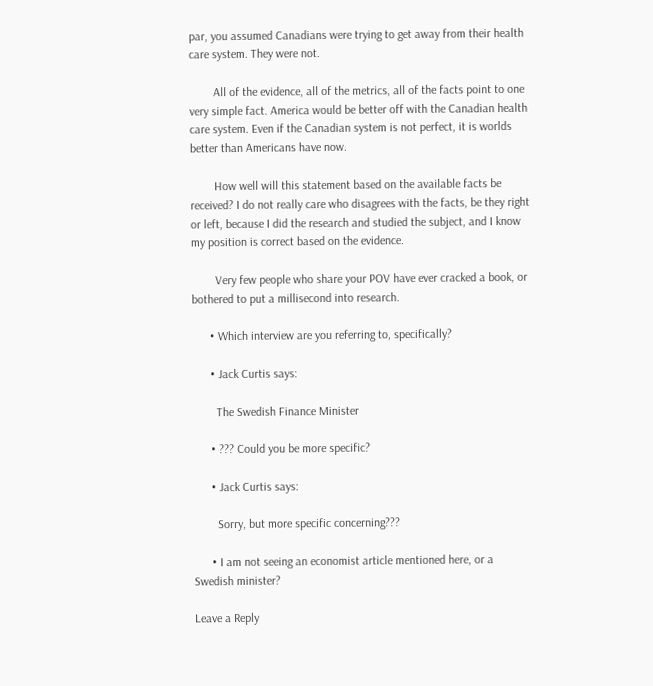par, you assumed Canadians were trying to get away from their health care system. They were not.

        All of the evidence, all of the metrics, all of the facts point to one very simple fact. America would be better off with the Canadian health care system. Even if the Canadian system is not perfect, it is worlds better than Americans have now.

        How well will this statement based on the available facts be received? I do not really care who disagrees with the facts, be they right or left, because I did the research and studied the subject, and I know my position is correct based on the evidence.

        Very few people who share your POV have ever cracked a book, or bothered to put a millisecond into research.

      • Which interview are you referring to, specifically?

      • Jack Curtis says:

        The Swedish Finance Minister

      • ??? Could you be more specific?

      • Jack Curtis says:

        Sorry, but more specific concerning???

      • I am not seeing an economist article mentioned here, or a Swedish minister?

Leave a Reply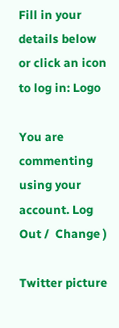Fill in your details below or click an icon to log in: Logo

You are commenting using your account. Log Out /  Change )

Twitter picture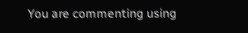You are commenting using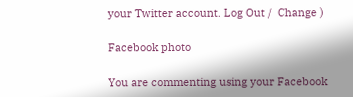your Twitter account. Log Out /  Change )

Facebook photo

You are commenting using your Facebook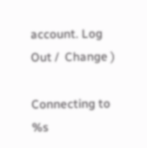account. Log Out /  Change )

Connecting to %s